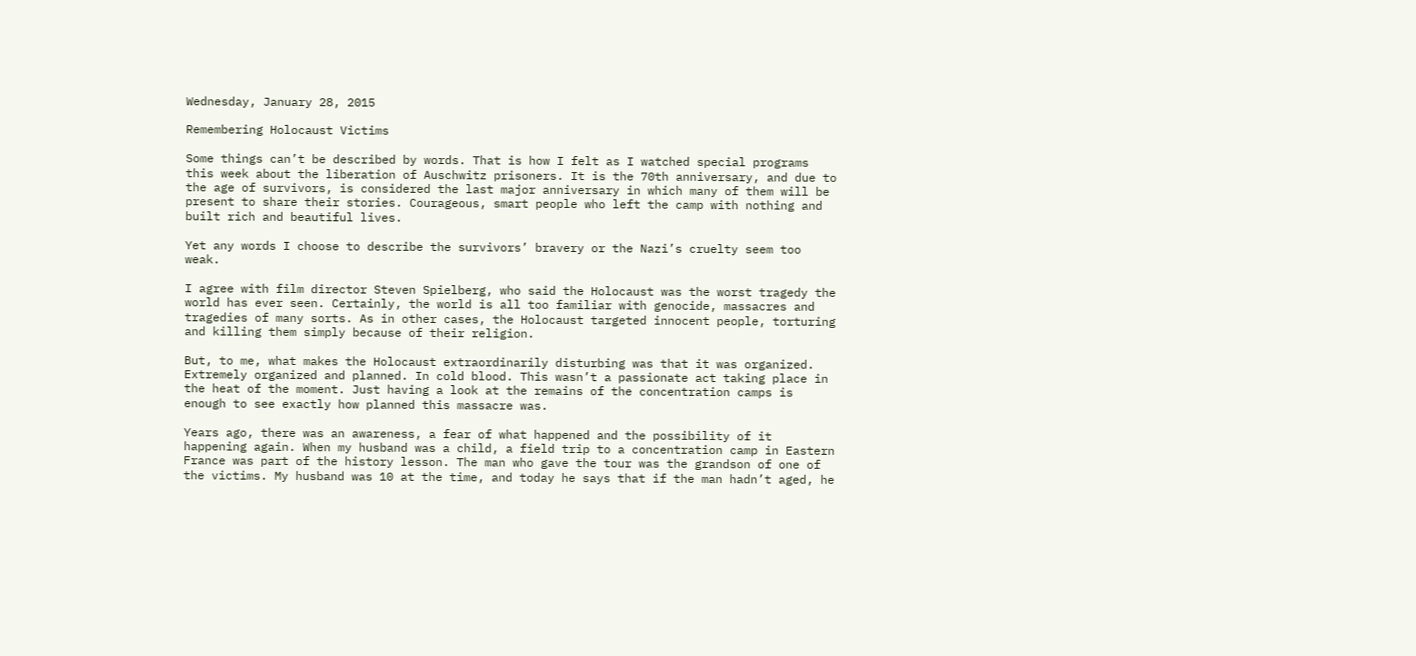Wednesday, January 28, 2015

Remembering Holocaust Victims

Some things can’t be described by words. That is how I felt as I watched special programs this week about the liberation of Auschwitz prisoners. It is the 70th anniversary, and due to the age of survivors, is considered the last major anniversary in which many of them will be present to share their stories. Courageous, smart people who left the camp with nothing and built rich and beautiful lives.

Yet any words I choose to describe the survivors’ bravery or the Nazi’s cruelty seem too weak.

I agree with film director Steven Spielberg, who said the Holocaust was the worst tragedy the world has ever seen. Certainly, the world is all too familiar with genocide, massacres and tragedies of many sorts. As in other cases, the Holocaust targeted innocent people, torturing and killing them simply because of their religion.

But, to me, what makes the Holocaust extraordinarily disturbing was that it was organized. Extremely organized and planned. In cold blood. This wasn’t a passionate act taking place in the heat of the moment. Just having a look at the remains of the concentration camps is enough to see exactly how planned this massacre was.

Years ago, there was an awareness, a fear of what happened and the possibility of it happening again. When my husband was a child, a field trip to a concentration camp in Eastern France was part of the history lesson. The man who gave the tour was the grandson of one of the victims. My husband was 10 at the time, and today he says that if the man hadn’t aged, he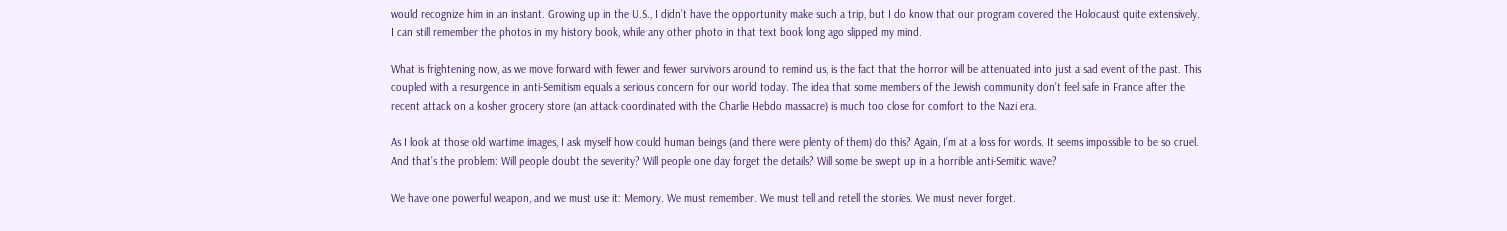would recognize him in an instant. Growing up in the U.S., I didn’t have the opportunity make such a trip, but I do know that our program covered the Holocaust quite extensively. I can still remember the photos in my history book, while any other photo in that text book long ago slipped my mind.

What is frightening now, as we move forward with fewer and fewer survivors around to remind us, is the fact that the horror will be attenuated into just a sad event of the past. This coupled with a resurgence in anti-Semitism equals a serious concern for our world today. The idea that some members of the Jewish community don’t feel safe in France after the recent attack on a kosher grocery store (an attack coordinated with the Charlie Hebdo massacre) is much too close for comfort to the Nazi era.

As I look at those old wartime images, I ask myself how could human beings (and there were plenty of them) do this? Again, I’m at a loss for words. It seems impossible to be so cruel. And that’s the problem: Will people doubt the severity? Will people one day forget the details? Will some be swept up in a horrible anti-Semitic wave?

We have one powerful weapon, and we must use it: Memory. We must remember. We must tell and retell the stories. We must never forget.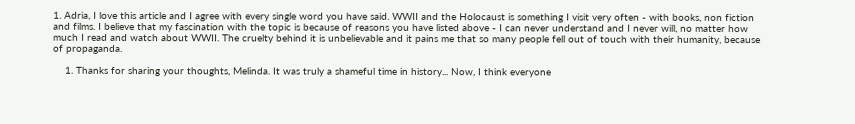1. Adria, I love this article and I agree with every single word you have said. WWII and the Holocaust is something I visit very often - with books, non fiction and films. I believe that my fascination with the topic is because of reasons you have listed above - I can never understand and I never will, no matter how much I read and watch about WWII. The cruelty behind it is unbelievable and it pains me that so many people fell out of touch with their humanity, because of propaganda.

    1. Thanks for sharing your thoughts, Melinda. It was truly a shameful time in history... Now, I think everyone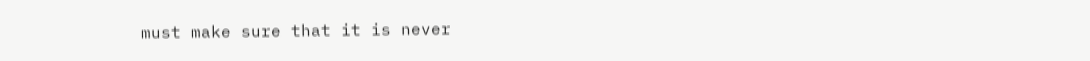must make sure that it is never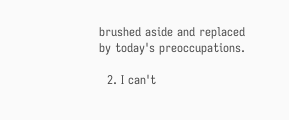brushed aside and replaced by today's preoccupations.

  2. I can't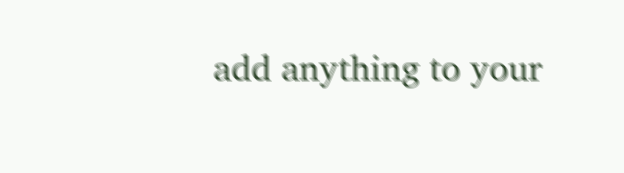add anything to your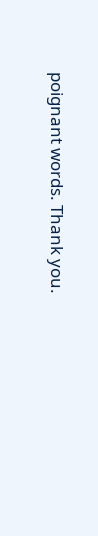poignant words. Thank you.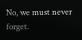No, we must never forget.